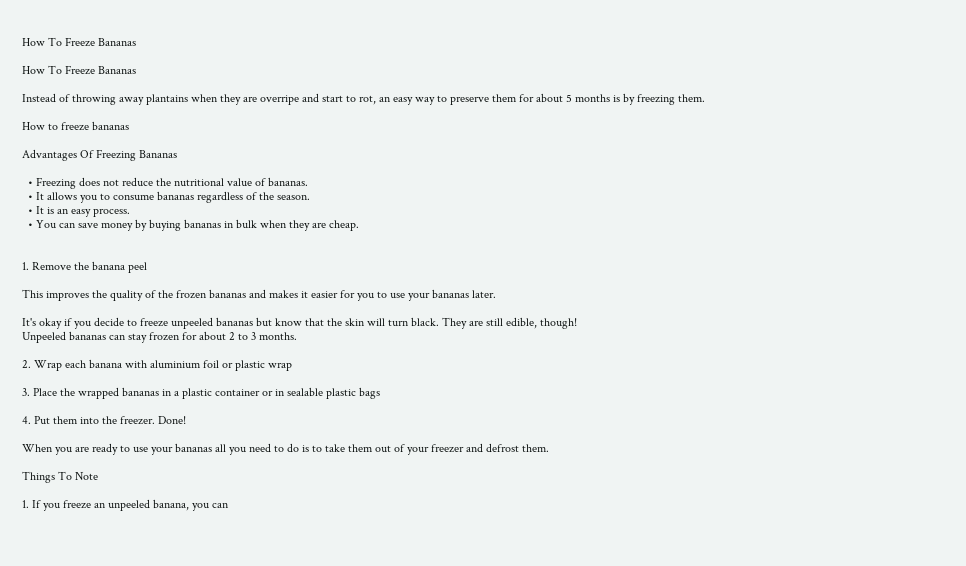How To Freeze Bananas

How To Freeze Bananas

Instead of throwing away plantains when they are overripe and start to rot, an easy way to preserve them for about 5 months is by freezing them.

How to freeze bananas

Advantages Of Freezing Bananas

  • Freezing does not reduce the nutritional value of bananas.
  • It allows you to consume bananas regardless of the season.
  • It is an easy process.
  • You can save money by buying bananas in bulk when they are cheap.


1. Remove the banana peel

This improves the quality of the frozen bananas and makes it easier for you to use your bananas later.

It's okay if you decide to freeze unpeeled bananas but know that the skin will turn black. They are still edible, though!
Unpeeled bananas can stay frozen for about 2 to 3 months.

2. Wrap each banana with aluminium foil or plastic wrap

3. Place the wrapped bananas in a plastic container or in sealable plastic bags

4. Put them into the freezer. Done!

When you are ready to use your bananas all you need to do is to take them out of your freezer and defrost them.

Things To Note

1. If you freeze an unpeeled banana, you can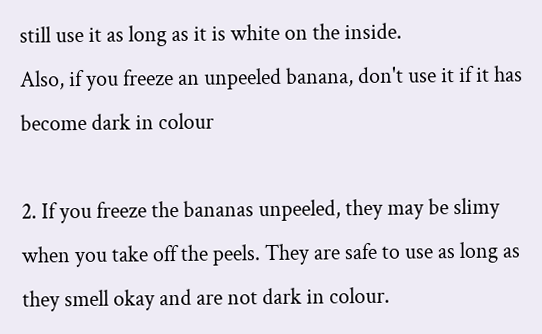still use it as long as it is white on the inside.
Also, if you freeze an unpeeled banana, don't use it if it has become dark in colour

2. If you freeze the bananas unpeeled, they may be slimy when you take off the peels. They are safe to use as long as they smell okay and are not dark in colour.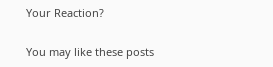Your Reaction?

You may like these posts